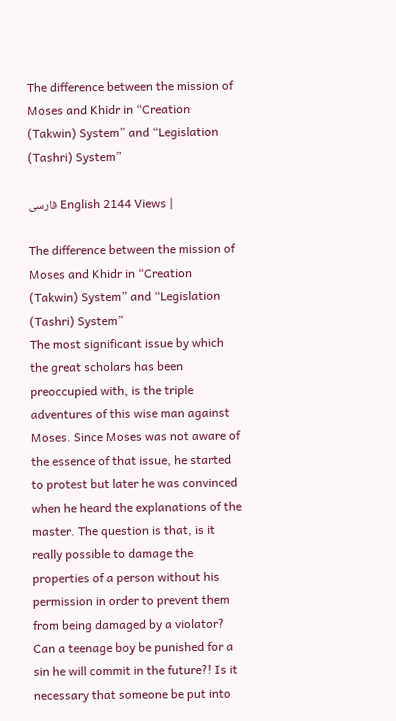The difference between the mission of Moses and Khidr in “Creation (Takwin) System” and “Legislation (Tashri) System”

فارسی English 2144 Views |

The difference between the mission of Moses and Khidr in “Creation (Takwin) System” and “Legislation (Tashri) System”
The most significant issue by which the great scholars has been preoccupied with, is the triple adventures of this wise man against Moses. Since Moses was not aware of the essence of that issue, he started to protest but later he was convinced when he heard the explanations of the master. The question is that, is it really possible to damage the properties of a person without his permission in order to prevent them from being damaged by a violator? Can a teenage boy be punished for a sin he will commit in the future?! Is it necessary that someone be put into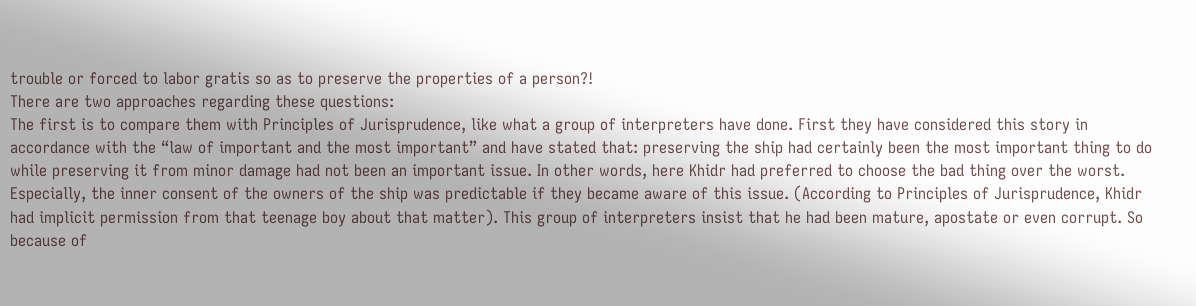trouble or forced to labor gratis so as to preserve the properties of a person?!
There are two approaches regarding these questions:
The first is to compare them with Principles of Jurisprudence, like what a group of interpreters have done. First they have considered this story in accordance with the “law of important and the most important” and have stated that: preserving the ship had certainly been the most important thing to do while preserving it from minor damage had not been an important issue. In other words, here Khidr had preferred to choose the bad thing over the worst. Especially, the inner consent of the owners of the ship was predictable if they became aware of this issue. (According to Principles of Jurisprudence, Khidr had implicit permission from that teenage boy about that matter). This group of interpreters insist that he had been mature, apostate or even corrupt. So because of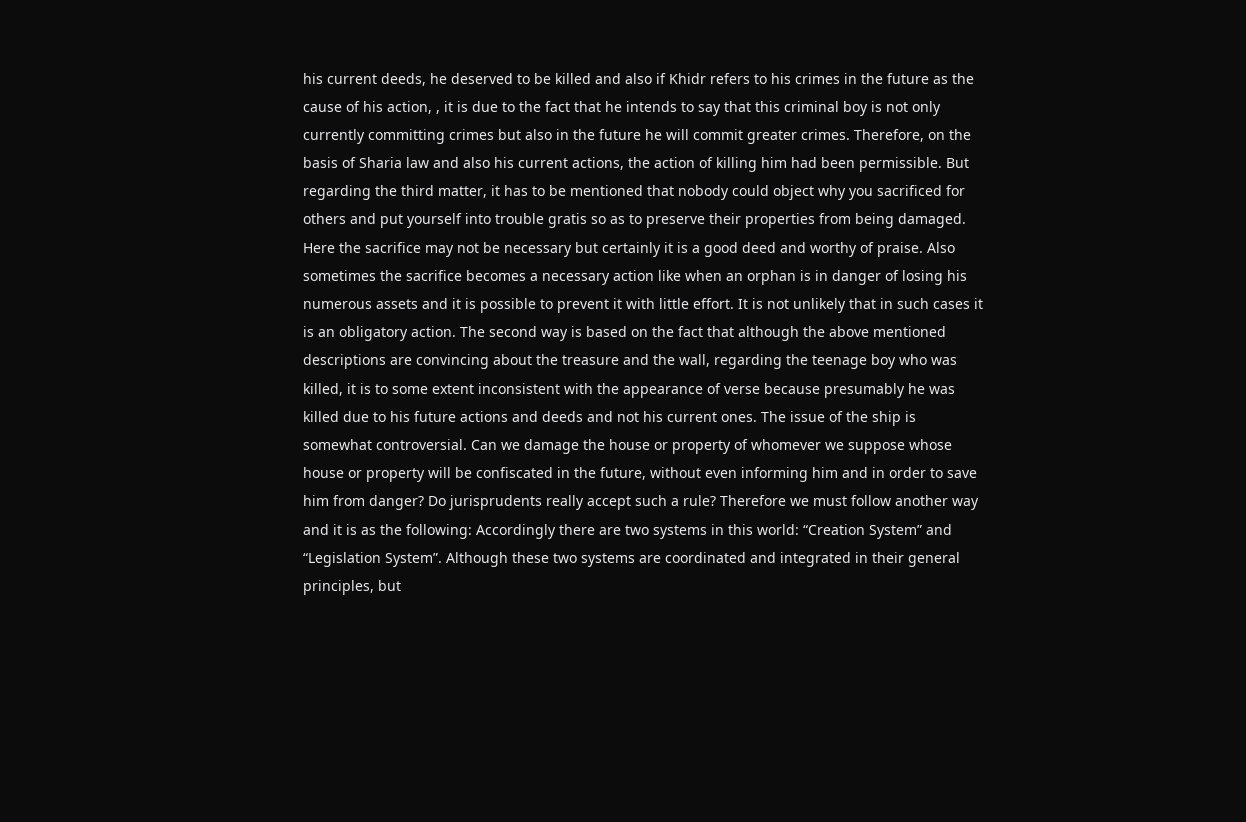his current deeds, he deserved to be killed and also if Khidr refers to his crimes in the future as the cause of his action, , it is due to the fact that he intends to say that this criminal boy is not only currently committing crimes but also in the future he will commit greater crimes. Therefore, on the basis of Sharia law and also his current actions, the action of killing him had been permissible. But regarding the third matter, it has to be mentioned that nobody could object why you sacrificed for others and put yourself into trouble gratis so as to preserve their properties from being damaged. Here the sacrifice may not be necessary but certainly it is a good deed and worthy of praise. Also sometimes the sacrifice becomes a necessary action like when an orphan is in danger of losing his numerous assets and it is possible to prevent it with little effort. It is not unlikely that in such cases it is an obligatory action. The second way is based on the fact that although the above mentioned descriptions are convincing about the treasure and the wall, regarding the teenage boy who was killed, it is to some extent inconsistent with the appearance of verse because presumably he was killed due to his future actions and deeds and not his current ones. The issue of the ship is somewhat controversial. Can we damage the house or property of whomever we suppose whose house or property will be confiscated in the future, without even informing him and in order to save him from danger? Do jurisprudents really accept such a rule? Therefore we must follow another way and it is as the following: Accordingly there are two systems in this world: “Creation System” and “Legislation System”. Although these two systems are coordinated and integrated in their general principles, but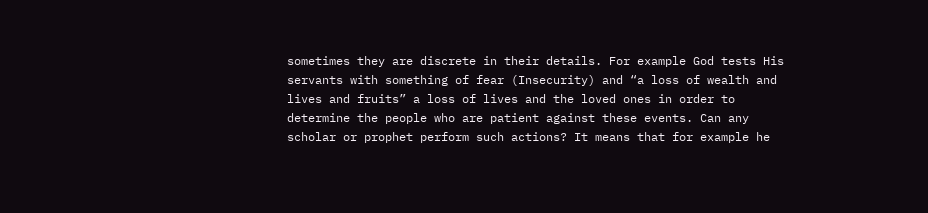sometimes they are discrete in their details. For example God tests His servants with something of fear (Insecurity) and “a loss of wealth and lives and fruits” a loss of lives and the loved ones in order to determine the people who are patient against these events. Can any scholar or prophet perform such actions? It means that for example he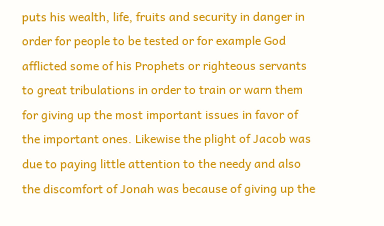puts his wealth, life, fruits and security in danger in order for people to be tested or for example God afflicted some of his Prophets or righteous servants to great tribulations in order to train or warn them for giving up the most important issues in favor of the important ones. Likewise the plight of Jacob was due to paying little attention to the needy and also the discomfort of Jonah was because of giving up the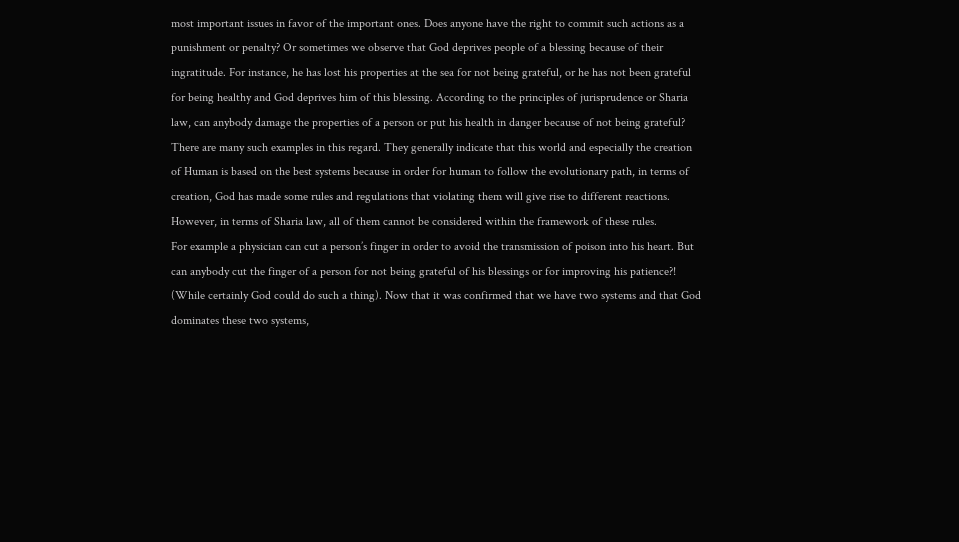most important issues in favor of the important ones. Does anyone have the right to commit such actions as a punishment or penalty? Or sometimes we observe that God deprives people of a blessing because of their ingratitude. For instance, he has lost his properties at the sea for not being grateful, or he has not been grateful for being healthy and God deprives him of this blessing. According to the principles of jurisprudence or Sharia law, can anybody damage the properties of a person or put his health in danger because of not being grateful? There are many such examples in this regard. They generally indicate that this world and especially the creation of Human is based on the best systems because in order for human to follow the evolutionary path, in terms of creation, God has made some rules and regulations that violating them will give rise to different reactions. However, in terms of Sharia law, all of them cannot be considered within the framework of these rules.
For example a physician can cut a person’s finger in order to avoid the transmission of poison into his heart. But can anybody cut the finger of a person for not being grateful of his blessings or for improving his patience?! (While certainly God could do such a thing). Now that it was confirmed that we have two systems and that God dominates these two systems,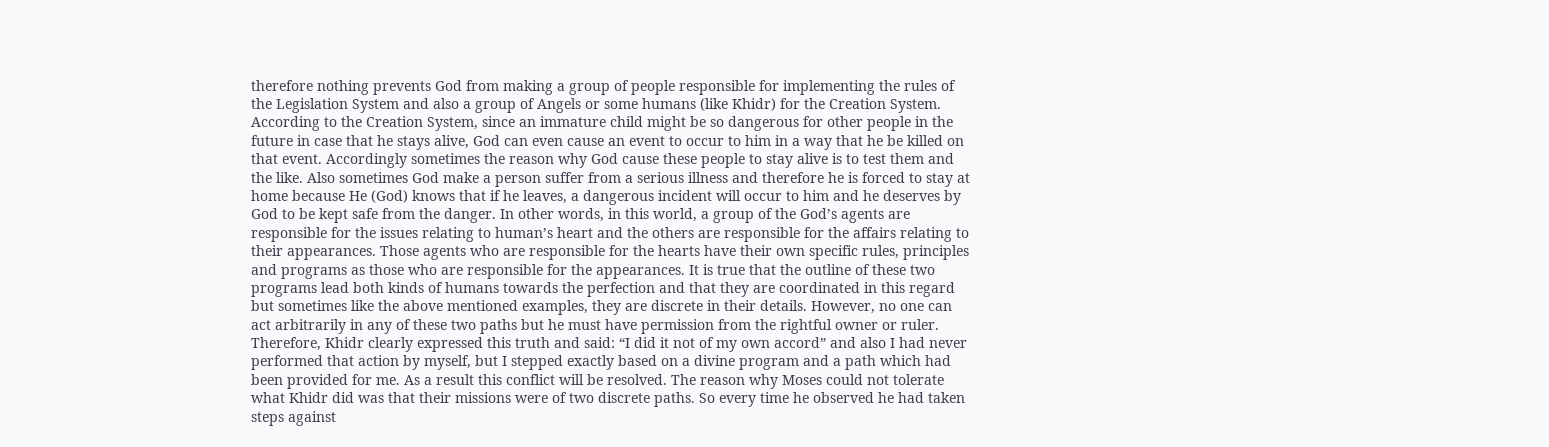therefore nothing prevents God from making a group of people responsible for implementing the rules of the Legislation System and also a group of Angels or some humans (like Khidr) for the Creation System. According to the Creation System, since an immature child might be so dangerous for other people in the future in case that he stays alive, God can even cause an event to occur to him in a way that he be killed on that event. Accordingly sometimes the reason why God cause these people to stay alive is to test them and the like. Also sometimes God make a person suffer from a serious illness and therefore he is forced to stay at home because He (God) knows that if he leaves, a dangerous incident will occur to him and he deserves by God to be kept safe from the danger. In other words, in this world, a group of the God’s agents are responsible for the issues relating to human’s heart and the others are responsible for the affairs relating to their appearances. Those agents who are responsible for the hearts have their own specific rules, principles and programs as those who are responsible for the appearances. It is true that the outline of these two programs lead both kinds of humans towards the perfection and that they are coordinated in this regard but sometimes like the above mentioned examples, they are discrete in their details. However, no one can act arbitrarily in any of these two paths but he must have permission from the rightful owner or ruler. Therefore, Khidr clearly expressed this truth and said: “I did it not of my own accord” and also I had never performed that action by myself, but I stepped exactly based on a divine program and a path which had been provided for me. As a result this conflict will be resolved. The reason why Moses could not tolerate what Khidr did was that their missions were of two discrete paths. So every time he observed he had taken steps against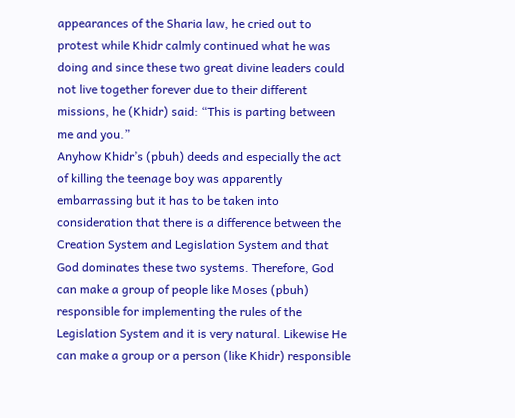appearances of the Sharia law, he cried out to protest while Khidr calmly continued what he was doing and since these two great divine leaders could not live together forever due to their different missions, he (Khidr) said: “This is parting between me and you.”
Anyhow Khidr’s (pbuh) deeds and especially the act of killing the teenage boy was apparently embarrassing but it has to be taken into consideration that there is a difference between the Creation System and Legislation System and that God dominates these two systems. Therefore, God can make a group of people like Moses (pbuh) responsible for implementing the rules of the Legislation System and it is very natural. Likewise He can make a group or a person (like Khidr) responsible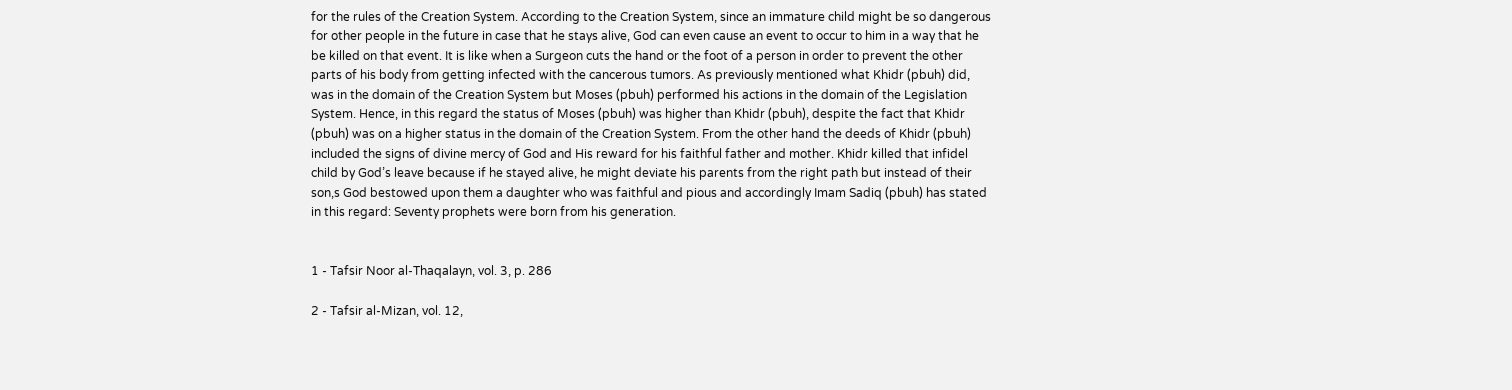for the rules of the Creation System. According to the Creation System, since an immature child might be so dangerous for other people in the future in case that he stays alive, God can even cause an event to occur to him in a way that he be killed on that event. It is like when a Surgeon cuts the hand or the foot of a person in order to prevent the other parts of his body from getting infected with the cancerous tumors. As previously mentioned what Khidr (pbuh) did, was in the domain of the Creation System but Moses (pbuh) performed his actions in the domain of the Legislation System. Hence, in this regard the status of Moses (pbuh) was higher than Khidr (pbuh), despite the fact that Khidr (pbuh) was on a higher status in the domain of the Creation System. From the other hand the deeds of Khidr (pbuh) included the signs of divine mercy of God and His reward for his faithful father and mother. Khidr killed that infidel child by God’s leave because if he stayed alive, he might deviate his parents from the right path but instead of their son,s God bestowed upon them a daughter who was faithful and pious and accordingly Imam Sadiq (pbuh) has stated in this regard: Seventy prophets were born from his generation.


1 - Tafsir Noor al-Thaqalayn, vol. 3, p. 286

2 - Tafsir al-Mizan, vol. 12,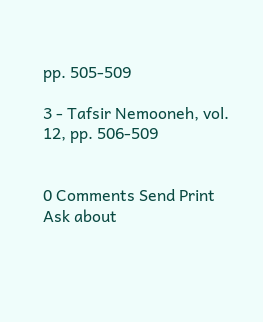pp. 505-509

3 - Tafsir Nemooneh, vol. 12, pp. 506-509


0 Comments Send Print Ask about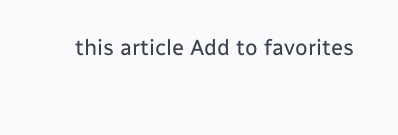this article Add to favorites